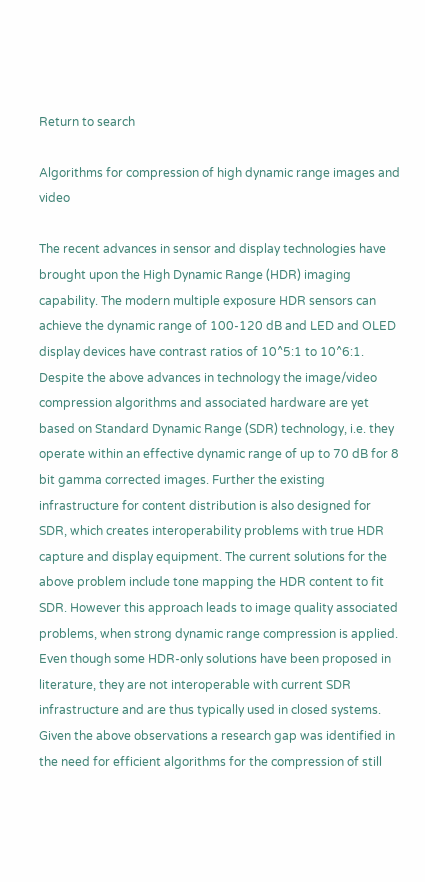Return to search

Algorithms for compression of high dynamic range images and video

The recent advances in sensor and display technologies have brought upon the High Dynamic Range (HDR) imaging capability. The modern multiple exposure HDR sensors can achieve the dynamic range of 100-120 dB and LED and OLED display devices have contrast ratios of 10^5:1 to 10^6:1. Despite the above advances in technology the image/video compression algorithms and associated hardware are yet based on Standard Dynamic Range (SDR) technology, i.e. they operate within an effective dynamic range of up to 70 dB for 8 bit gamma corrected images. Further the existing infrastructure for content distribution is also designed for SDR, which creates interoperability problems with true HDR capture and display equipment. The current solutions for the above problem include tone mapping the HDR content to fit SDR. However this approach leads to image quality associated problems, when strong dynamic range compression is applied. Even though some HDR-only solutions have been proposed in literature, they are not interoperable with current SDR infrastructure and are thus typically used in closed systems. Given the above observations a research gap was identified in the need for efficient algorithms for the compression of still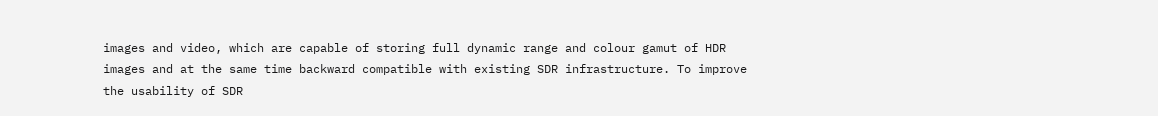images and video, which are capable of storing full dynamic range and colour gamut of HDR images and at the same time backward compatible with existing SDR infrastructure. To improve the usability of SDR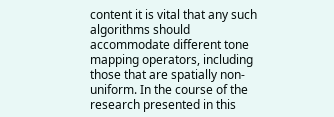content it is vital that any such algorithms should accommodate different tone mapping operators, including those that are spatially non-uniform. In the course of the research presented in this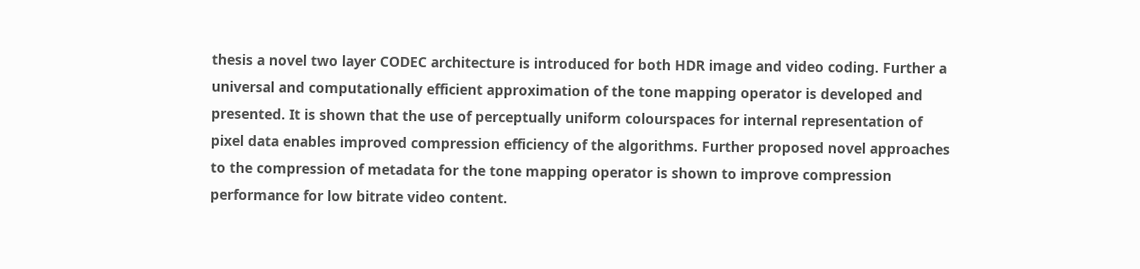thesis a novel two layer CODEC architecture is introduced for both HDR image and video coding. Further a universal and computationally efficient approximation of the tone mapping operator is developed and presented. It is shown that the use of perceptually uniform colourspaces for internal representation of pixel data enables improved compression efficiency of the algorithms. Further proposed novel approaches to the compression of metadata for the tone mapping operator is shown to improve compression performance for low bitrate video content.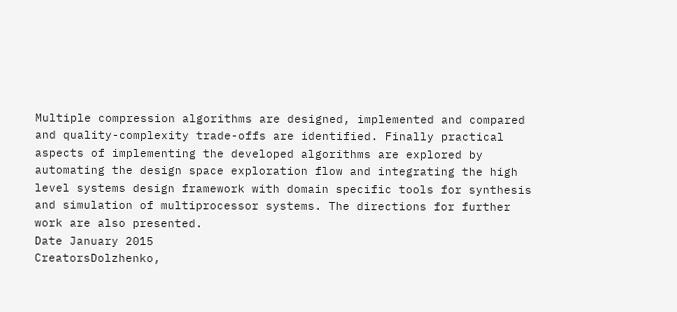Multiple compression algorithms are designed, implemented and compared and quality-complexity trade-offs are identified. Finally practical aspects of implementing the developed algorithms are explored by automating the design space exploration flow and integrating the high level systems design framework with domain specific tools for synthesis and simulation of multiprocessor systems. The directions for further work are also presented.
Date January 2015
CreatorsDolzhenko,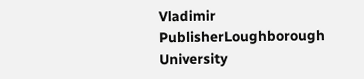Vladimir
PublisherLoughborough University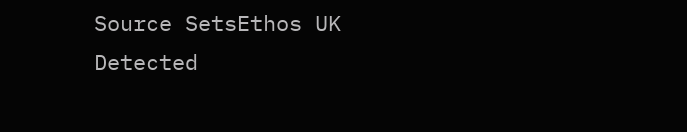Source SetsEthos UK
Detected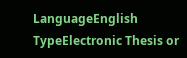LanguageEnglish
TypeElectronic Thesis or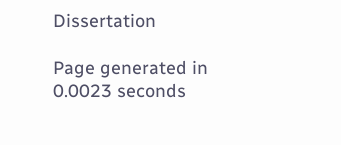Dissertation

Page generated in 0.0023 seconds